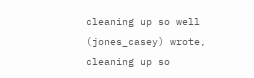cleaning up so well (jones_casey) wrote,
cleaning up so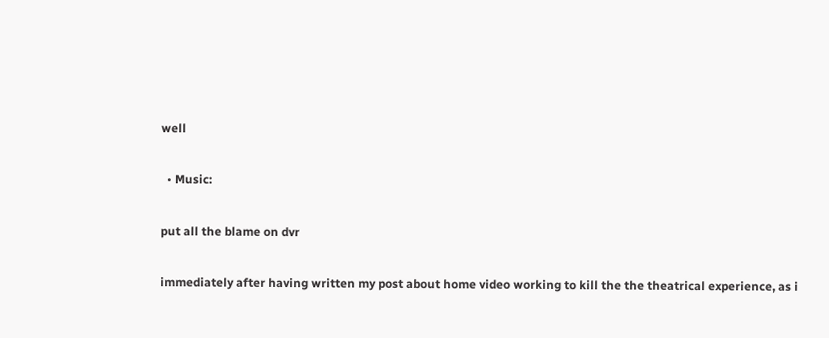well

  • Music:

put all the blame on dvr

immediately after having written my post about home video working to kill the the theatrical experience, as i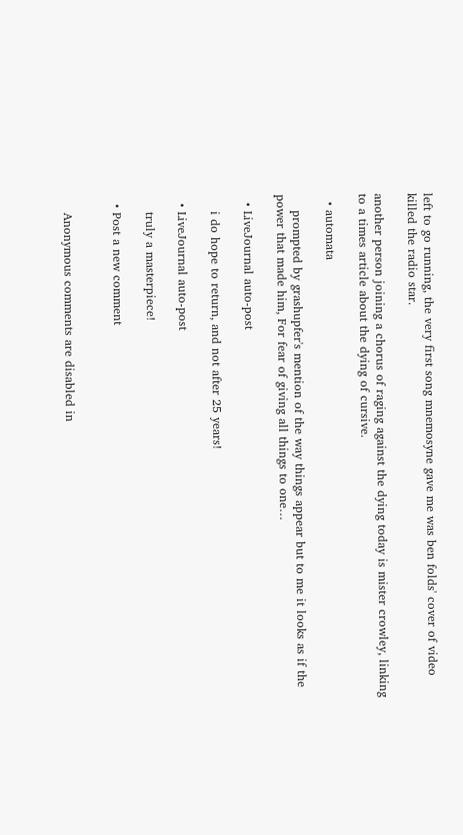left to go running, the very first song mnemosyne gave me was ben folds' cover of video killed the radio star.

another person joining a chorus of raging against the dying today is mister crowley, linking to a times article about the dying of cursive.

  • automata

    prompted by grashupfer's mention of the way things appear but to me it looks as if the power that made him, For fear of giving all things to one…

  • LiveJournal auto-post

    i do hope to return, and not after 25 years!

  • LiveJournal auto-post

    truly a masterpiece!

  • Post a new comment


    Anonymous comments are disabled in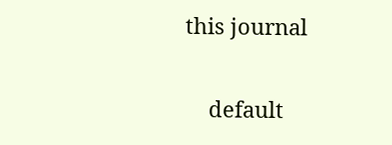this journal

    default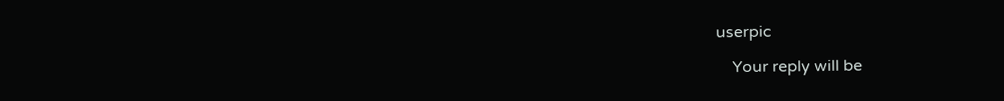userpic

    Your reply will be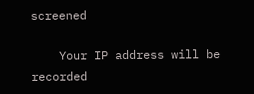screened

    Your IP address will be recorded